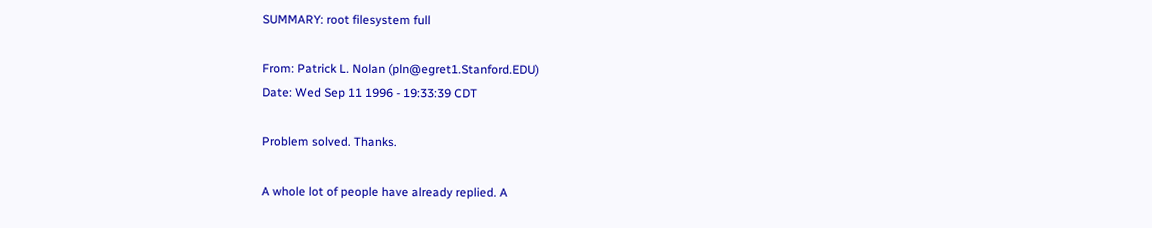SUMMARY: root filesystem full

From: Patrick L. Nolan (pln@egret1.Stanford.EDU)
Date: Wed Sep 11 1996 - 19:33:39 CDT

Problem solved. Thanks.

A whole lot of people have already replied. A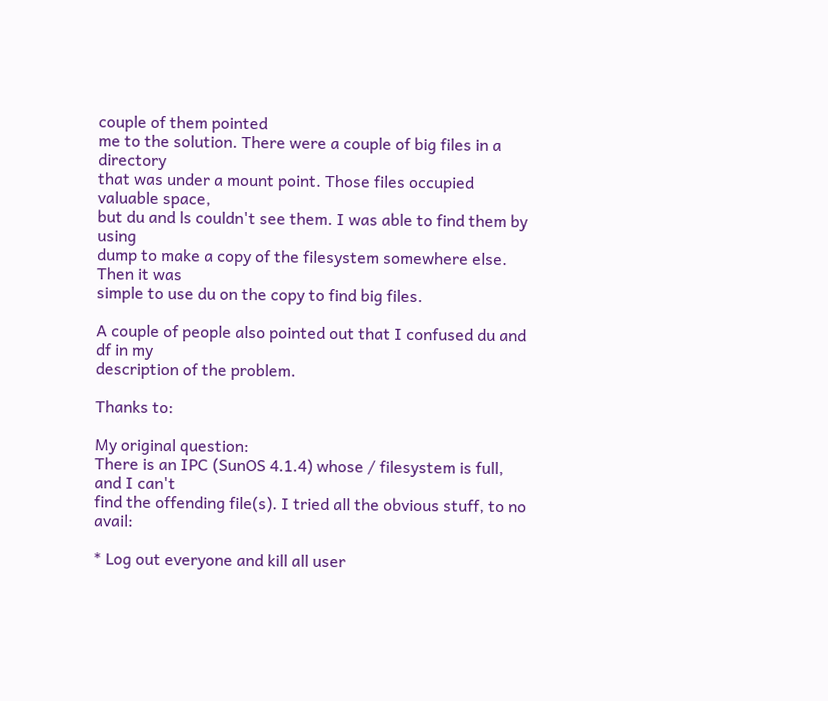couple of them pointed
me to the solution. There were a couple of big files in a directory
that was under a mount point. Those files occupied valuable space,
but du and ls couldn't see them. I was able to find them by using
dump to make a copy of the filesystem somewhere else. Then it was
simple to use du on the copy to find big files.

A couple of people also pointed out that I confused du and df in my
description of the problem.

Thanks to:

My original question:
There is an IPC (SunOS 4.1.4) whose / filesystem is full, and I can't
find the offending file(s). I tried all the obvious stuff, to no avail:

* Log out everyone and kill all user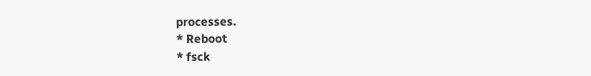processes.
* Reboot
* fsck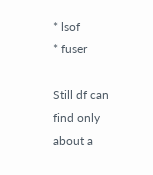* lsof
* fuser

Still df can find only about a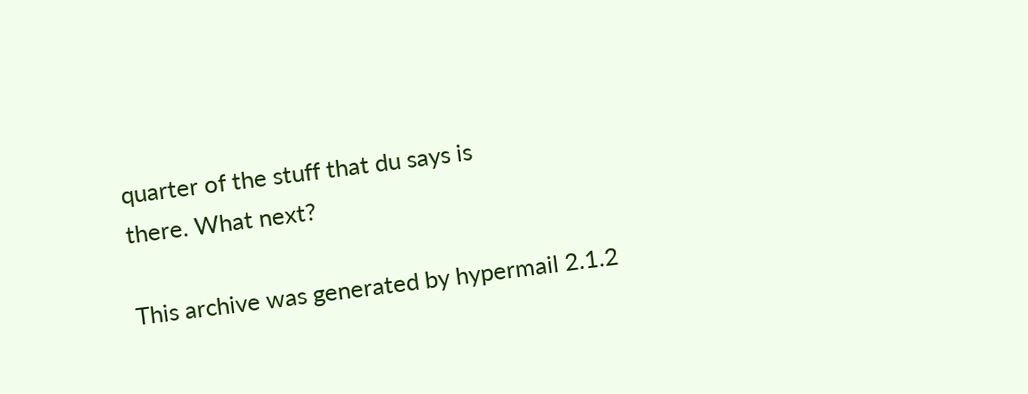quarter of the stuff that du says is
there. What next?

This archive was generated by hypermail 2.1.2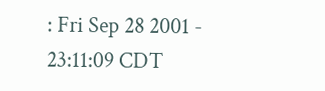: Fri Sep 28 2001 - 23:11:09 CDT